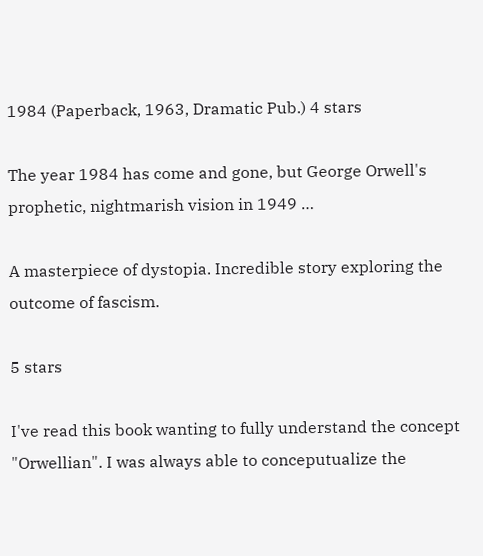1984 (Paperback, 1963, Dramatic Pub.) 4 stars

The year 1984 has come and gone, but George Orwell's prophetic, nightmarish vision in 1949 …

A masterpiece of dystopia. Incredible story exploring the outcome of fascism.

5 stars

I've read this book wanting to fully understand the concept "Orwellian". I was always able to conceputualize the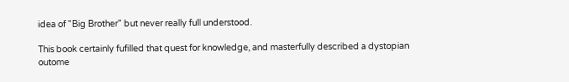idea of "Big Brother" but never really full understood.

This book certainly fufilled that quest for knowledge, and masterfully described a dystopian outome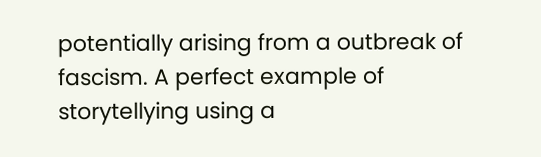potentially arising from a outbreak of fascism. A perfect example of storytellying using a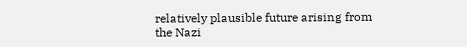relatively plausible future arising from the Nazi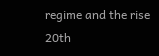regime and the rise 20th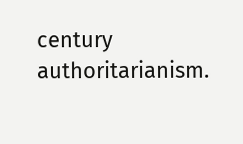century authoritarianism.